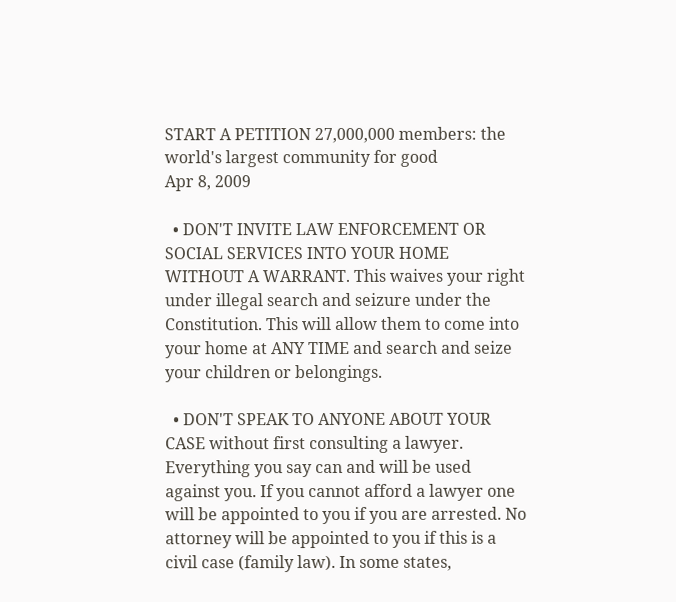START A PETITION 27,000,000 members: the world's largest community for good
Apr 8, 2009

  • DON'T INVITE LAW ENFORCEMENT OR SOCIAL SERVICES INTO YOUR HOME WITHOUT A WARRANT. This waives your right under illegal search and seizure under the Constitution. This will allow them to come into your home at ANY TIME and search and seize your children or belongings.

  • DON'T SPEAK TO ANYONE ABOUT YOUR CASE without first consulting a lawyer. Everything you say can and will be used against you. If you cannot afford a lawyer one will be appointed to you if you are arrested. No attorney will be appointed to you if this is a civil case (family law). In some states,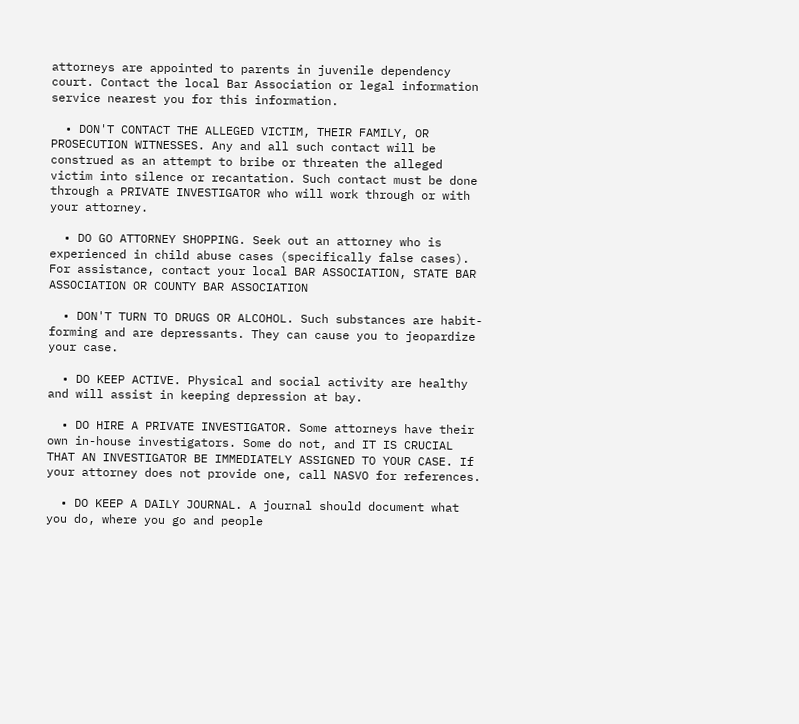attorneys are appointed to parents in juvenile dependency court. Contact the local Bar Association or legal information service nearest you for this information.

  • DON'T CONTACT THE ALLEGED VICTIM, THEIR FAMILY, OR PROSECUTION WITNESSES. Any and all such contact will be construed as an attempt to bribe or threaten the alleged victim into silence or recantation. Such contact must be done through a PRIVATE INVESTIGATOR who will work through or with your attorney.

  • DO GO ATTORNEY SHOPPING. Seek out an attorney who is experienced in child abuse cases (specifically false cases). For assistance, contact your local BAR ASSOCIATION, STATE BAR ASSOCIATION OR COUNTY BAR ASSOCIATION

  • DON'T TURN TO DRUGS OR ALCOHOL. Such substances are habit-forming and are depressants. They can cause you to jeopardize your case.

  • DO KEEP ACTIVE. Physical and social activity are healthy and will assist in keeping depression at bay.

  • DO HIRE A PRIVATE INVESTIGATOR. Some attorneys have their own in-house investigators. Some do not, and IT IS CRUCIAL THAT AN INVESTIGATOR BE IMMEDIATELY ASSIGNED TO YOUR CASE. If your attorney does not provide one, call NASVO for references.

  • DO KEEP A DAILY JOURNAL. A journal should document what you do, where you go and people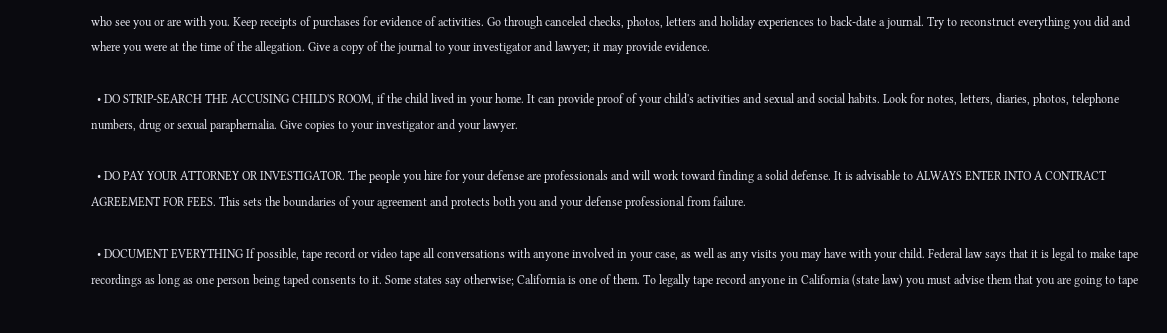who see you or are with you. Keep receipts of purchases for evidence of activities. Go through canceled checks, photos, letters and holiday experiences to back-date a journal. Try to reconstruct everything you did and where you were at the time of the allegation. Give a copy of the journal to your investigator and lawyer; it may provide evidence.

  • DO STRIP-SEARCH THE ACCUSING CHILD'S ROOM, if the child lived in your home. It can provide proof of your child's activities and sexual and social habits. Look for notes, letters, diaries, photos, telephone numbers, drug or sexual paraphernalia. Give copies to your investigator and your lawyer.

  • DO PAY YOUR ATTORNEY OR INVESTIGATOR. The people you hire for your defense are professionals and will work toward finding a solid defense. It is advisable to ALWAYS ENTER INTO A CONTRACT AGREEMENT FOR FEES. This sets the boundaries of your agreement and protects both you and your defense professional from failure.

  • DOCUMENT EVERYTHING If possible, tape record or video tape all conversations with anyone involved in your case, as well as any visits you may have with your child. Federal law says that it is legal to make tape recordings as long as one person being taped consents to it. Some states say otherwise; California is one of them. To legally tape record anyone in California (state law) you must advise them that you are going to tape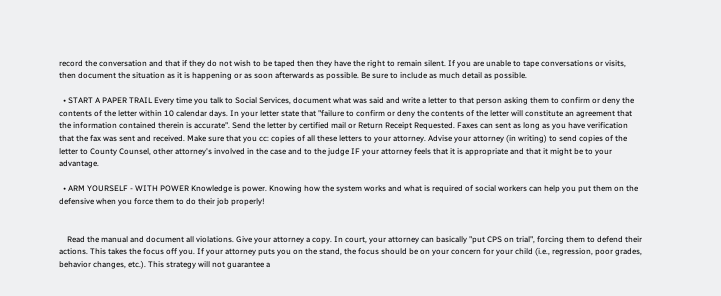record the conversation and that if they do not wish to be taped then they have the right to remain silent. If you are unable to tape conversations or visits, then document the situation as it is happening or as soon afterwards as possible. Be sure to include as much detail as possible.

  • START A PAPER TRAIL Every time you talk to Social Services, document what was said and write a letter to that person asking them to confirm or deny the contents of the letter within 10 calendar days. In your letter state that "failure to confirm or deny the contents of the letter will constitute an agreement that the information contained therein is accurate". Send the letter by certified mail or Return Receipt Requested. Faxes can sent as long as you have verification that the fax was sent and received. Make sure that you cc: copies of all these letters to your attorney. Advise your attorney (in writing) to send copies of the letter to County Counsel, other attorney's involved in the case and to the judge IF your attorney feels that it is appropriate and that it might be to your advantage.

  • ARM YOURSELF - WITH POWER Knowledge is power. Knowing how the system works and what is required of social workers can help you put them on the defensive when you force them to do their job properly!


    Read the manual and document all violations. Give your attorney a copy. In court, your attorney can basically "put CPS on trial", forcing them to defend their actions. This takes the focus off you. If your attorney puts you on the stand, the focus should be on your concern for your child (i.e., regression, poor grades, behavior changes, etc.). This strategy will not guarantee a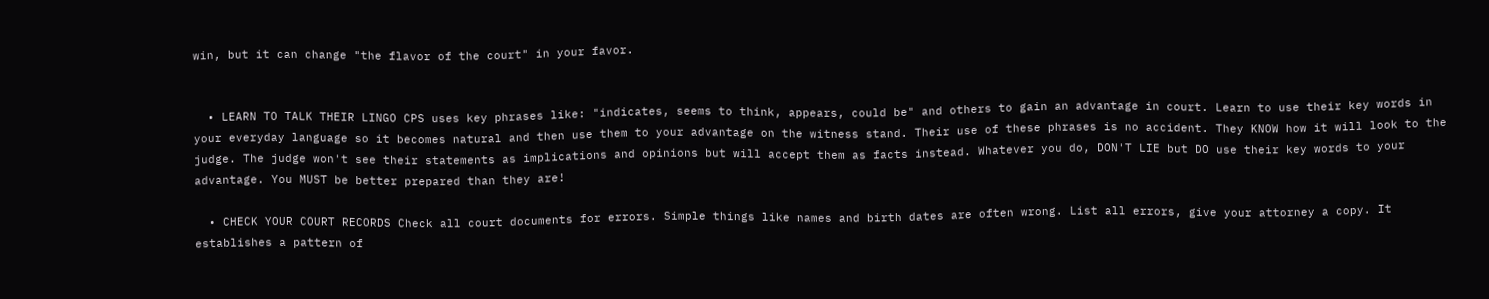win, but it can change "the flavor of the court" in your favor.


  • LEARN TO TALK THEIR LINGO CPS uses key phrases like: "indicates, seems to think, appears, could be" and others to gain an advantage in court. Learn to use their key words in your everyday language so it becomes natural and then use them to your advantage on the witness stand. Their use of these phrases is no accident. They KNOW how it will look to the judge. The judge won't see their statements as implications and opinions but will accept them as facts instead. Whatever you do, DON'T LIE but DO use their key words to your advantage. You MUST be better prepared than they are!

  • CHECK YOUR COURT RECORDS Check all court documents for errors. Simple things like names and birth dates are often wrong. List all errors, give your attorney a copy. It establishes a pattern of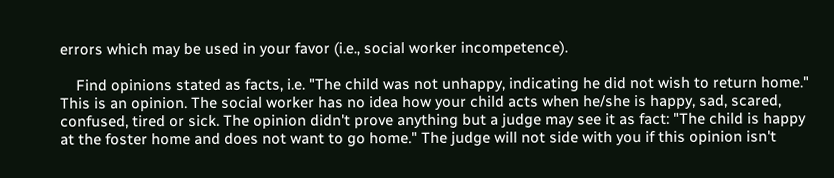errors which may be used in your favor (i.e., social worker incompetence).

    Find opinions stated as facts, i.e. "The child was not unhappy, indicating he did not wish to return home." This is an opinion. The social worker has no idea how your child acts when he/she is happy, sad, scared, confused, tired or sick. The opinion didn't prove anything but a judge may see it as fact: "The child is happy at the foster home and does not want to go home." The judge will not side with you if this opinion isn't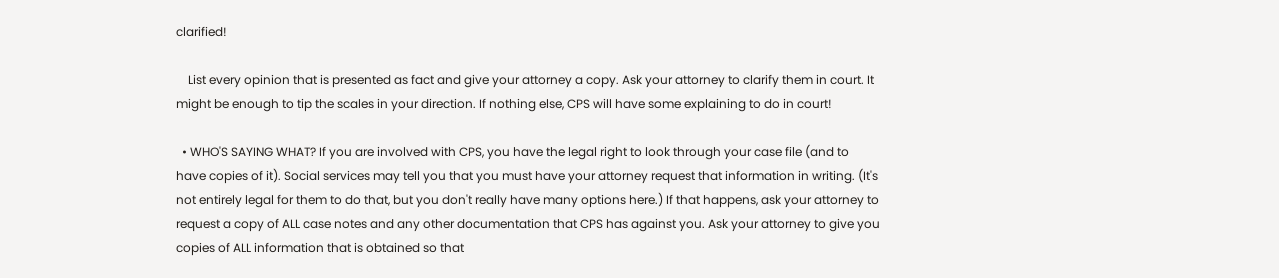clarified!

    List every opinion that is presented as fact and give your attorney a copy. Ask your attorney to clarify them in court. It might be enough to tip the scales in your direction. If nothing else, CPS will have some explaining to do in court!

  • WHO'S SAYING WHAT? If you are involved with CPS, you have the legal right to look through your case file (and to have copies of it). Social services may tell you that you must have your attorney request that information in writing. (It's not entirely legal for them to do that, but you don't really have many options here.) If that happens, ask your attorney to request a copy of ALL case notes and any other documentation that CPS has against you. Ask your attorney to give you copies of ALL information that is obtained so that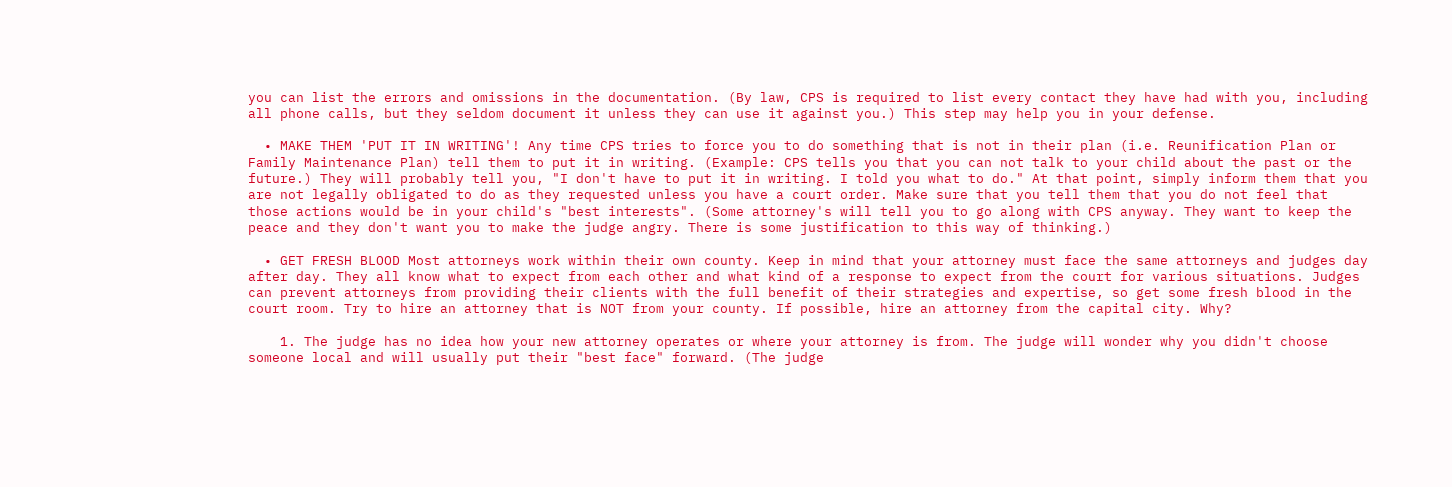you can list the errors and omissions in the documentation. (By law, CPS is required to list every contact they have had with you, including all phone calls, but they seldom document it unless they can use it against you.) This step may help you in your defense.

  • MAKE THEM 'PUT IT IN WRITING'! Any time CPS tries to force you to do something that is not in their plan (i.e. Reunification Plan or Family Maintenance Plan) tell them to put it in writing. (Example: CPS tells you that you can not talk to your child about the past or the future.) They will probably tell you, "I don't have to put it in writing. I told you what to do." At that point, simply inform them that you are not legally obligated to do as they requested unless you have a court order. Make sure that you tell them that you do not feel that those actions would be in your child's "best interests". (Some attorney's will tell you to go along with CPS anyway. They want to keep the peace and they don't want you to make the judge angry. There is some justification to this way of thinking.)

  • GET FRESH BLOOD Most attorneys work within their own county. Keep in mind that your attorney must face the same attorneys and judges day after day. They all know what to expect from each other and what kind of a response to expect from the court for various situations. Judges can prevent attorneys from providing their clients with the full benefit of their strategies and expertise, so get some fresh blood in the court room. Try to hire an attorney that is NOT from your county. If possible, hire an attorney from the capital city. Why?

    1. The judge has no idea how your new attorney operates or where your attorney is from. The judge will wonder why you didn't choose someone local and will usually put their "best face" forward. (The judge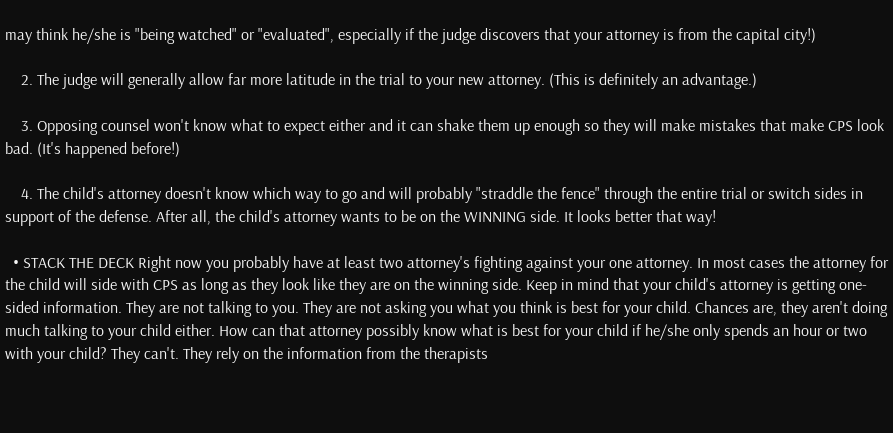may think he/she is "being watched" or "evaluated", especially if the judge discovers that your attorney is from the capital city!)

    2. The judge will generally allow far more latitude in the trial to your new attorney. (This is definitely an advantage.)

    3. Opposing counsel won't know what to expect either and it can shake them up enough so they will make mistakes that make CPS look bad. (It's happened before!)

    4. The child's attorney doesn't know which way to go and will probably "straddle the fence" through the entire trial or switch sides in support of the defense. After all, the child's attorney wants to be on the WINNING side. It looks better that way!

  • STACK THE DECK Right now you probably have at least two attorney's fighting against your one attorney. In most cases the attorney for the child will side with CPS as long as they look like they are on the winning side. Keep in mind that your child's attorney is getting one-sided information. They are not talking to you. They are not asking you what you think is best for your child. Chances are, they aren't doing much talking to your child either. How can that attorney possibly know what is best for your child if he/she only spends an hour or two with your child? They can't. They rely on the information from the therapists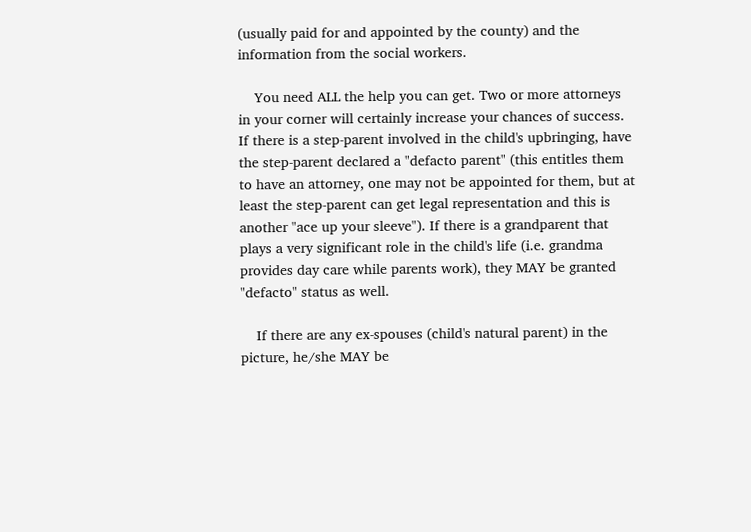(usually paid for and appointed by the county) and the information from the social workers.

    You need ALL the help you can get. Two or more attorneys in your corner will certainly increase your chances of success. If there is a step-parent involved in the child's upbringing, have the step-parent declared a "defacto parent" (this entitles them to have an attorney, one may not be appointed for them, but at least the step-parent can get legal representation and this is another "ace up your sleeve"). If there is a grandparent that plays a very significant role in the child's life (i.e. grandma provides day care while parents work), they MAY be granted "defacto" status as well.

    If there are any ex-spouses (child's natural parent) in the picture, he/she MAY be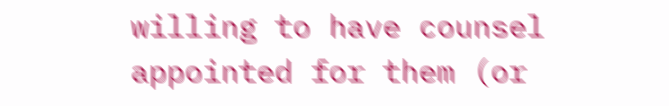willing to have counsel appointed for them (or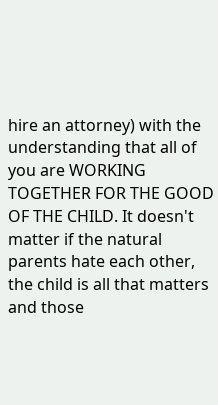hire an attorney) with the understanding that all of you are WORKING TOGETHER FOR THE GOOD OF THE CHILD. It doesn't matter if the natural parents hate each other, the child is all that matters and those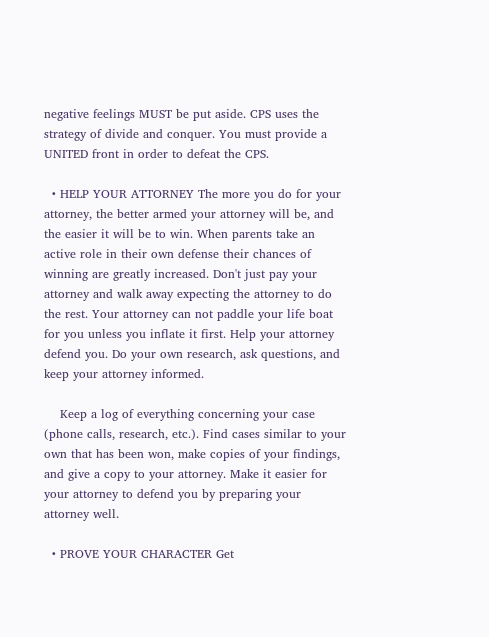negative feelings MUST be put aside. CPS uses the strategy of divide and conquer. You must provide a UNITED front in order to defeat the CPS.

  • HELP YOUR ATTORNEY The more you do for your attorney, the better armed your attorney will be, and the easier it will be to win. When parents take an active role in their own defense their chances of winning are greatly increased. Don't just pay your attorney and walk away expecting the attorney to do the rest. Your attorney can not paddle your life boat for you unless you inflate it first. Help your attorney defend you. Do your own research, ask questions, and keep your attorney informed.

    Keep a log of everything concerning your case (phone calls, research, etc.). Find cases similar to your own that has been won, make copies of your findings, and give a copy to your attorney. Make it easier for your attorney to defend you by preparing your attorney well.

  • PROVE YOUR CHARACTER Get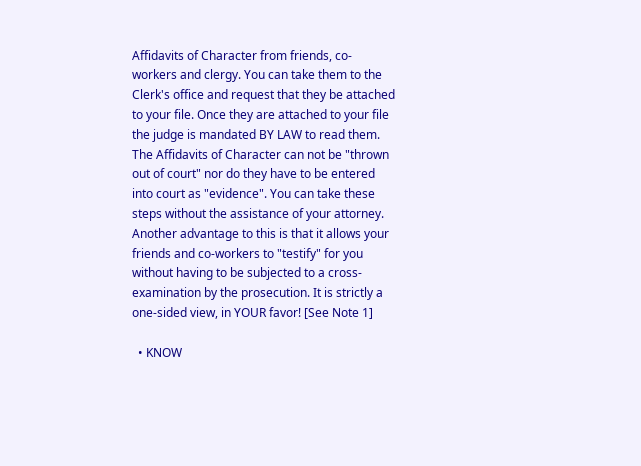Affidavits of Character from friends, co-workers and clergy. You can take them to the Clerk's office and request that they be attached to your file. Once they are attached to your file the judge is mandated BY LAW to read them. The Affidavits of Character can not be "thrown out of court" nor do they have to be entered into court as "evidence". You can take these steps without the assistance of your attorney. Another advantage to this is that it allows your friends and co-workers to "testify" for you without having to be subjected to a cross-examination by the prosecution. It is strictly a one-sided view, in YOUR favor! [See Note 1]

  • KNOW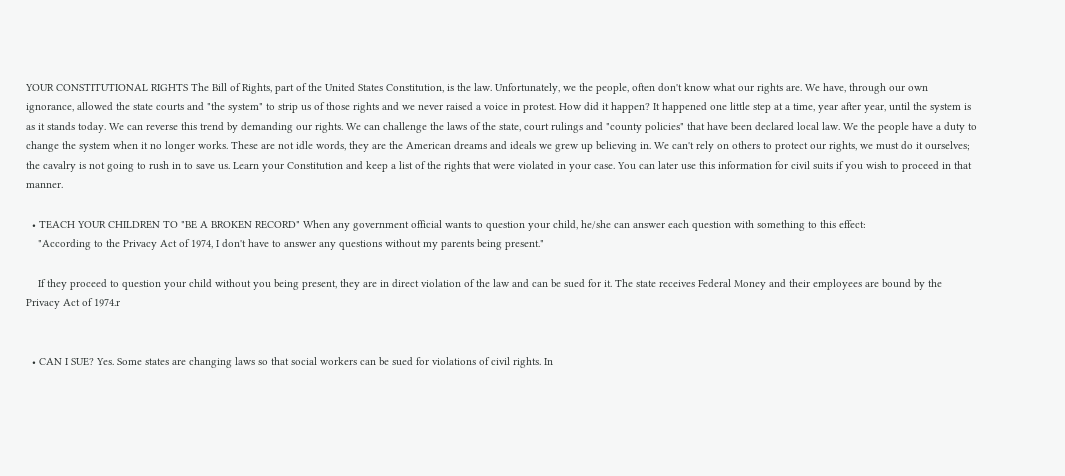YOUR CONSTITUTIONAL RIGHTS The Bill of Rights, part of the United States Constitution, is the law. Unfortunately, we the people, often don't know what our rights are. We have, through our own ignorance, allowed the state courts and "the system" to strip us of those rights and we never raised a voice in protest. How did it happen? It happened one little step at a time, year after year, until the system is as it stands today. We can reverse this trend by demanding our rights. We can challenge the laws of the state, court rulings and "county policies" that have been declared local law. We the people have a duty to change the system when it no longer works. These are not idle words, they are the American dreams and ideals we grew up believing in. We can't rely on others to protect our rights, we must do it ourselves; the cavalry is not going to rush in to save us. Learn your Constitution and keep a list of the rights that were violated in your case. You can later use this information for civil suits if you wish to proceed in that manner.

  • TEACH YOUR CHILDREN TO "BE A BROKEN RECORD" When any government official wants to question your child, he/she can answer each question with something to this effect:
    "According to the Privacy Act of 1974, I don't have to answer any questions without my parents being present."

    If they proceed to question your child without you being present, they are in direct violation of the law and can be sued for it. The state receives Federal Money and their employees are bound by the Privacy Act of 1974.r


  • CAN I SUE? Yes. Some states are changing laws so that social workers can be sued for violations of civil rights. In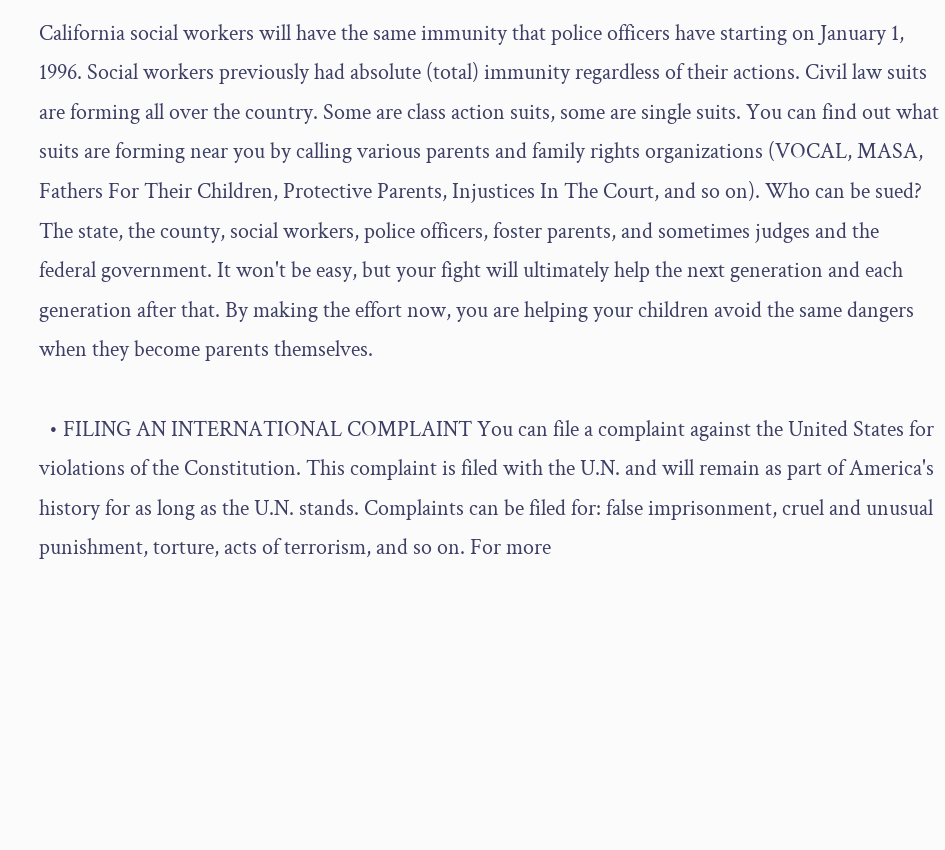California social workers will have the same immunity that police officers have starting on January 1, 1996. Social workers previously had absolute (total) immunity regardless of their actions. Civil law suits are forming all over the country. Some are class action suits, some are single suits. You can find out what suits are forming near you by calling various parents and family rights organizations (VOCAL, MASA, Fathers For Their Children, Protective Parents, Injustices In The Court, and so on). Who can be sued? The state, the county, social workers, police officers, foster parents, and sometimes judges and the federal government. It won't be easy, but your fight will ultimately help the next generation and each generation after that. By making the effort now, you are helping your children avoid the same dangers when they become parents themselves.

  • FILING AN INTERNATIONAL COMPLAINT You can file a complaint against the United States for violations of the Constitution. This complaint is filed with the U.N. and will remain as part of America's history for as long as the U.N. stands. Complaints can be filed for: false imprisonment, cruel and unusual punishment, torture, acts of terrorism, and so on. For more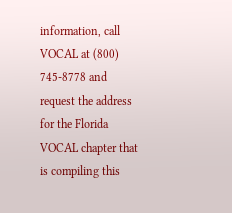information, call VOCAL at (800) 745-8778 and request the address for the Florida VOCAL chapter that is compiling this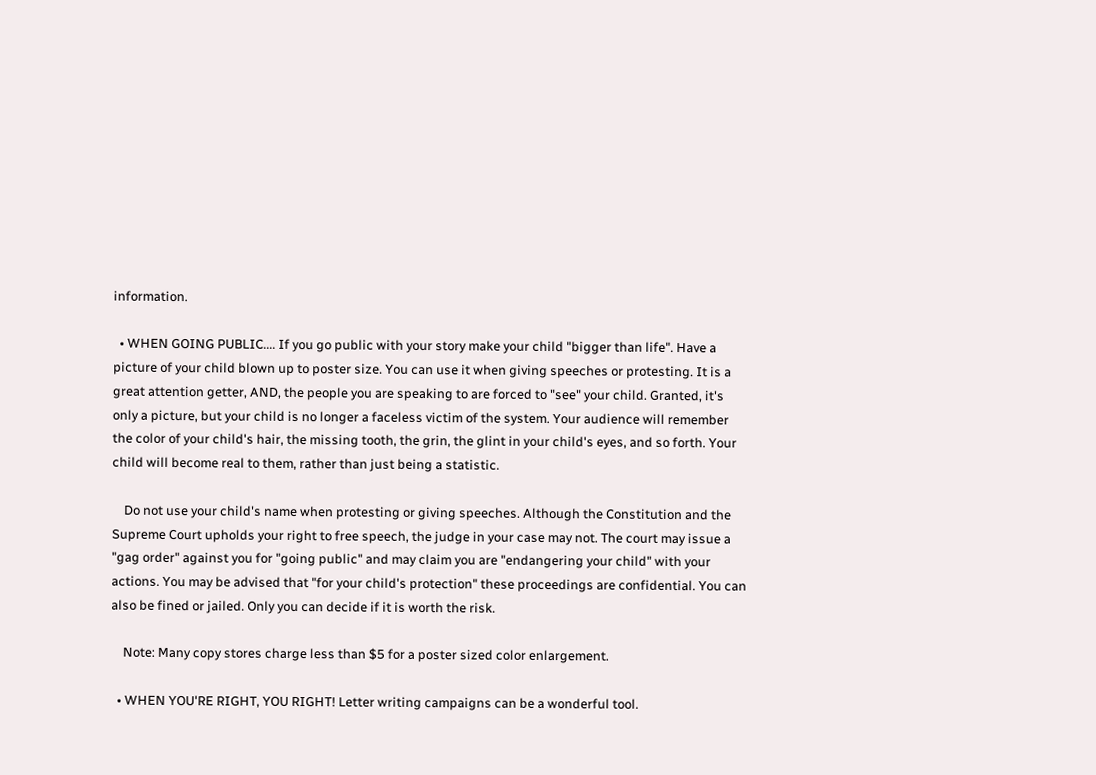information.

  • WHEN GOING PUBLIC.... If you go public with your story make your child "bigger than life". Have a picture of your child blown up to poster size. You can use it when giving speeches or protesting. It is a great attention getter, AND, the people you are speaking to are forced to "see" your child. Granted, it's only a picture, but your child is no longer a faceless victim of the system. Your audience will remember the color of your child's hair, the missing tooth, the grin, the glint in your child's eyes, and so forth. Your child will become real to them, rather than just being a statistic.

    Do not use your child's name when protesting or giving speeches. Although the Constitution and the Supreme Court upholds your right to free speech, the judge in your case may not. The court may issue a "gag order" against you for "going public" and may claim you are "endangering your child" with your actions. You may be advised that "for your child's protection" these proceedings are confidential. You can also be fined or jailed. Only you can decide if it is worth the risk.

    Note: Many copy stores charge less than $5 for a poster sized color enlargement.

  • WHEN YOU'RE RIGHT, YOU RIGHT! Letter writing campaigns can be a wonderful tool.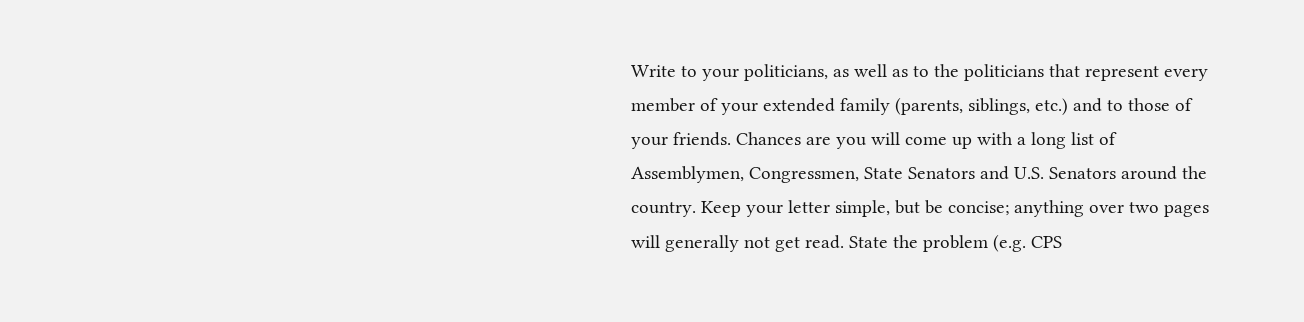Write to your politicians, as well as to the politicians that represent every member of your extended family (parents, siblings, etc.) and to those of your friends. Chances are you will come up with a long list of Assemblymen, Congressmen, State Senators and U.S. Senators around the country. Keep your letter simple, but be concise; anything over two pages will generally not get read. State the problem (e.g. CPS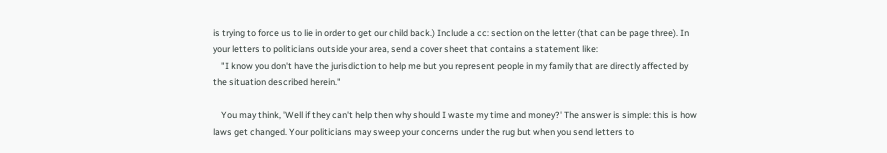is trying to force us to lie in order to get our child back.) Include a cc: section on the letter (that can be page three). In your letters to politicians outside your area, send a cover sheet that contains a statement like:
    "I know you don't have the jurisdiction to help me but you represent people in my family that are directly affected by the situation described herein."

    You may think, 'Well if they can't help then why should I waste my time and money?' The answer is simple: this is how laws get changed. Your politicians may sweep your concerns under the rug but when you send letters to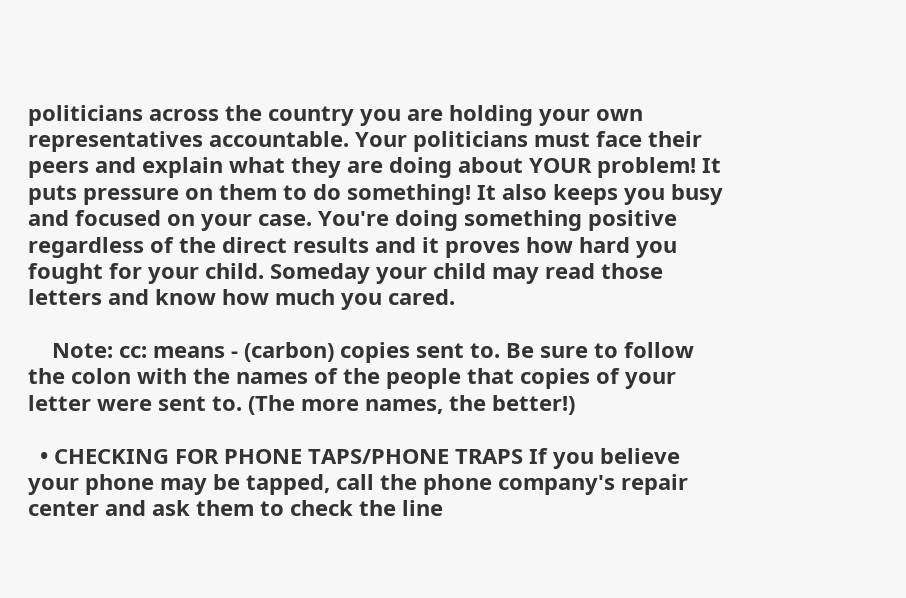politicians across the country you are holding your own representatives accountable. Your politicians must face their peers and explain what they are doing about YOUR problem! It puts pressure on them to do something! It also keeps you busy and focused on your case. You're doing something positive regardless of the direct results and it proves how hard you fought for your child. Someday your child may read those letters and know how much you cared.

    Note: cc: means - (carbon) copies sent to. Be sure to follow the colon with the names of the people that copies of your letter were sent to. (The more names, the better!)

  • CHECKING FOR PHONE TAPS/PHONE TRAPS If you believe your phone may be tapped, call the phone company's repair center and ask them to check the line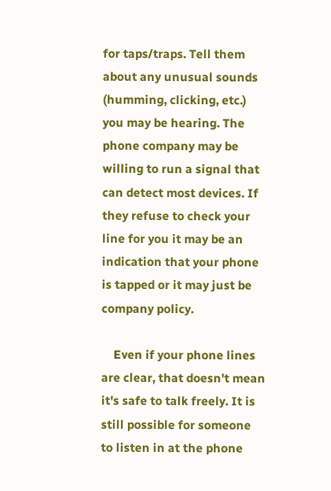for taps/traps. Tell them about any unusual sounds (humming, clicking, etc.) you may be hearing. The phone company may be willing to run a signal that can detect most devices. If they refuse to check your line for you it may be an indication that your phone is tapped or it may just be company policy.

    Even if your phone lines are clear, that doesn't mean it's safe to talk freely. It is still possible for someone to listen in at the phone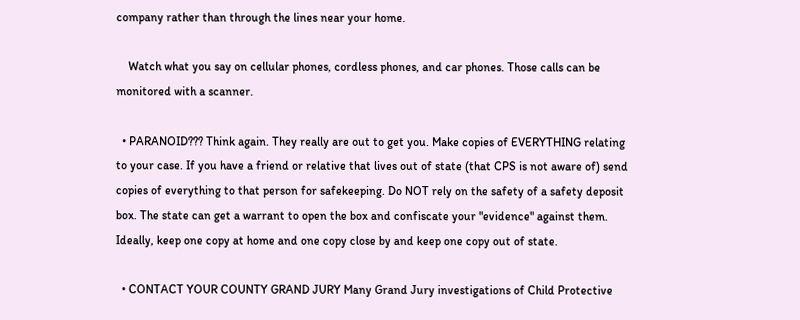company rather than through the lines near your home.

    Watch what you say on cellular phones, cordless phones, and car phones. Those calls can be monitored with a scanner.

  • PARANOID??? Think again. They really are out to get you. Make copies of EVERYTHING relating to your case. If you have a friend or relative that lives out of state (that CPS is not aware of) send copies of everything to that person for safekeeping. Do NOT rely on the safety of a safety deposit box. The state can get a warrant to open the box and confiscate your "evidence" against them. Ideally, keep one copy at home and one copy close by and keep one copy out of state.

  • CONTACT YOUR COUNTY GRAND JURY Many Grand Jury investigations of Child Protective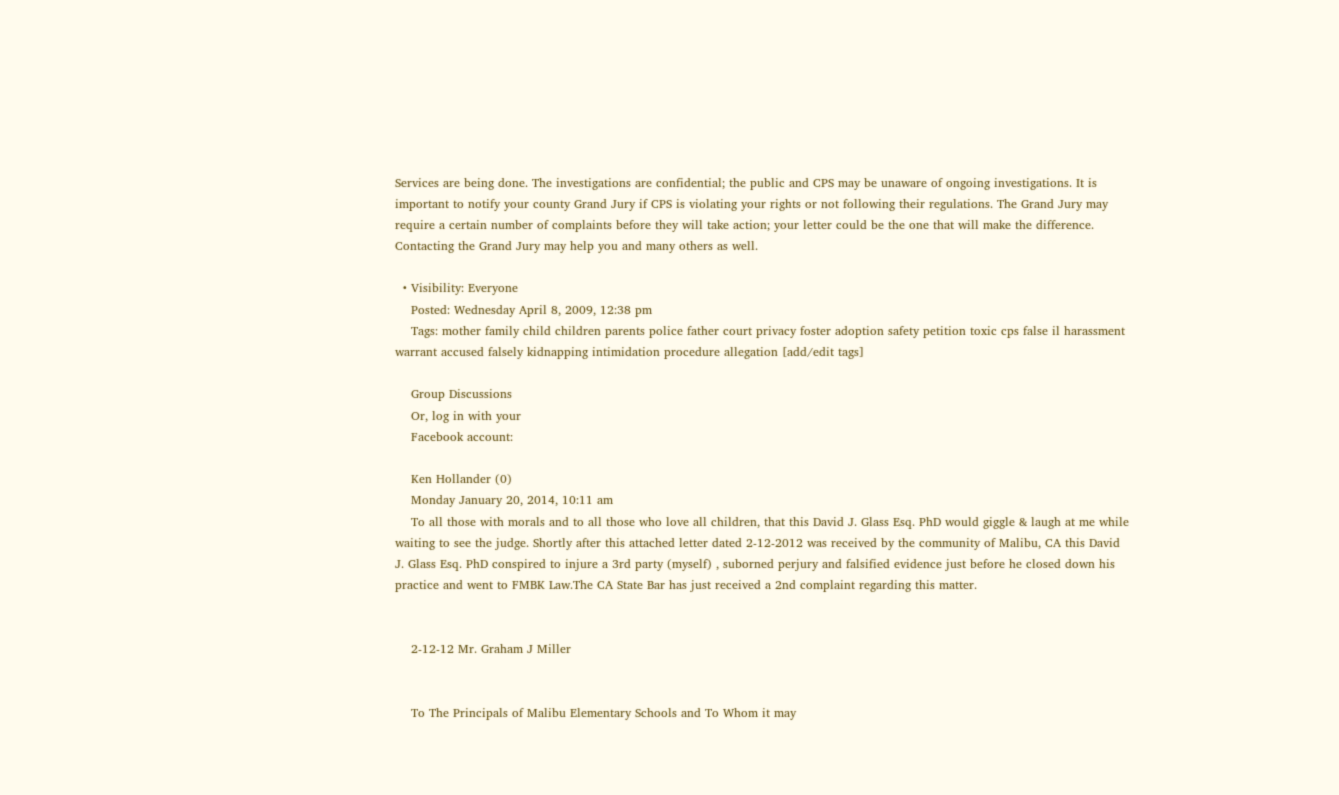Services are being done. The investigations are confidential; the public and CPS may be unaware of ongoing investigations. It is important to notify your county Grand Jury if CPS is violating your rights or not following their regulations. The Grand Jury may require a certain number of complaints before they will take action; your letter could be the one that will make the difference. Contacting the Grand Jury may help you and many others as well.

  • Visibility: Everyone
    Posted: Wednesday April 8, 2009, 12:38 pm
    Tags: mother family child children parents police father court privacy foster adoption safety petition toxic cps false il harassment warrant accused falsely kidnapping intimidation procedure allegation [add/edit tags]

    Group Discussions
    Or, log in with your
    Facebook account:

    Ken Hollander (0)
    Monday January 20, 2014, 10:11 am
    To all those with morals and to all those who love all children, that this David J. Glass Esq. PhD would giggle & laugh at me while waiting to see the judge. Shortly after this attached letter dated 2-12-2012 was received by the community of Malibu, CA this David J. Glass Esq. PhD conspired to injure a 3rd party (myself) , suborned perjury and falsified evidence just before he closed down his practice and went to FMBK Law.The CA State Bar has just received a 2nd complaint regarding this matter.


    2-12-12 Mr. Graham J Miller


    To The Principals of Malibu Elementary Schools and To Whom it may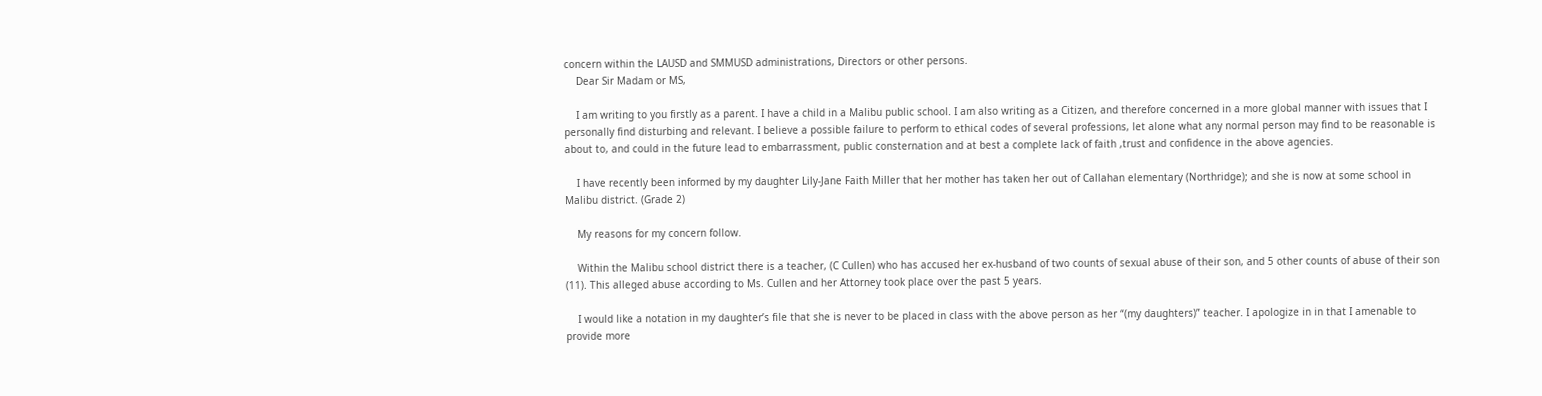concern within the LAUSD and SMMUSD administrations, Directors or other persons.
    Dear Sir Madam or MS,

    I am writing to you firstly as a parent. I have a child in a Malibu public school. I am also writing as a Citizen, and therefore concerned in a more global manner with issues that I personally find disturbing and relevant. I believe a possible failure to perform to ethical codes of several professions, let alone what any normal person may find to be reasonable is about to, and could in the future lead to embarrassment, public consternation and at best a complete lack of faith ,trust and confidence in the above agencies.

    I have recently been informed by my daughter Lily-Jane Faith Miller that her mother has taken her out of Callahan elementary (Northridge); and she is now at some school in Malibu district. (Grade 2)

    My reasons for my concern follow.

    Within the Malibu school district there is a teacher, (C Cullen) who has accused her ex-husband of two counts of sexual abuse of their son, and 5 other counts of abuse of their son (11). This alleged abuse according to Ms. Cullen and her Attorney took place over the past 5 years.

    I would like a notation in my daughter’s file that she is never to be placed in class with the above person as her “(my daughters)” teacher. I apologize in in that I amenable to provide more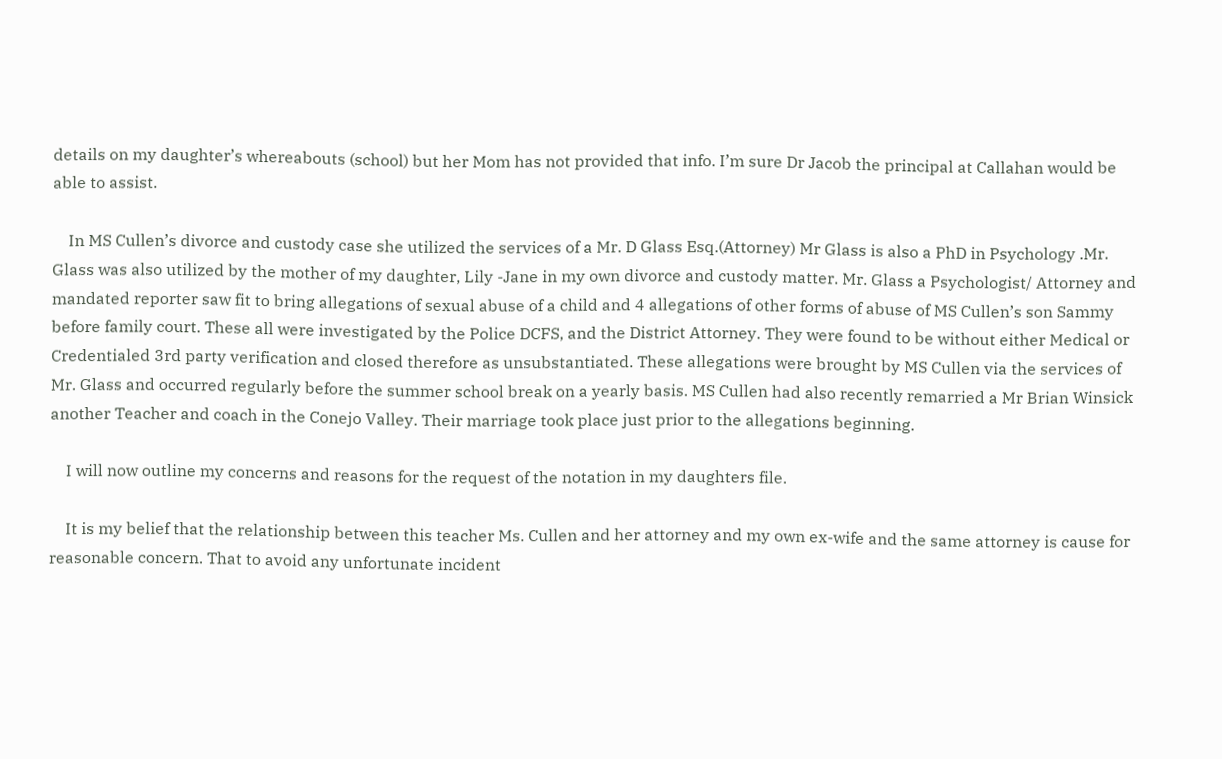details on my daughter’s whereabouts (school) but her Mom has not provided that info. I’m sure Dr Jacob the principal at Callahan would be able to assist.

    In MS Cullen’s divorce and custody case she utilized the services of a Mr. D Glass Esq.(Attorney) Mr Glass is also a PhD in Psychology .Mr. Glass was also utilized by the mother of my daughter, Lily -Jane in my own divorce and custody matter. Mr. Glass a Psychologist/ Attorney and mandated reporter saw fit to bring allegations of sexual abuse of a child and 4 allegations of other forms of abuse of MS Cullen’s son Sammy before family court. These all were investigated by the Police DCFS, and the District Attorney. They were found to be without either Medical or Credentialed 3rd party verification and closed therefore as unsubstantiated. These allegations were brought by MS Cullen via the services of Mr. Glass and occurred regularly before the summer school break on a yearly basis. MS Cullen had also recently remarried a Mr Brian Winsick another Teacher and coach in the Conejo Valley. Their marriage took place just prior to the allegations beginning.

    I will now outline my concerns and reasons for the request of the notation in my daughters file.

    It is my belief that the relationship between this teacher Ms. Cullen and her attorney and my own ex-wife and the same attorney is cause for reasonable concern. That to avoid any unfortunate incident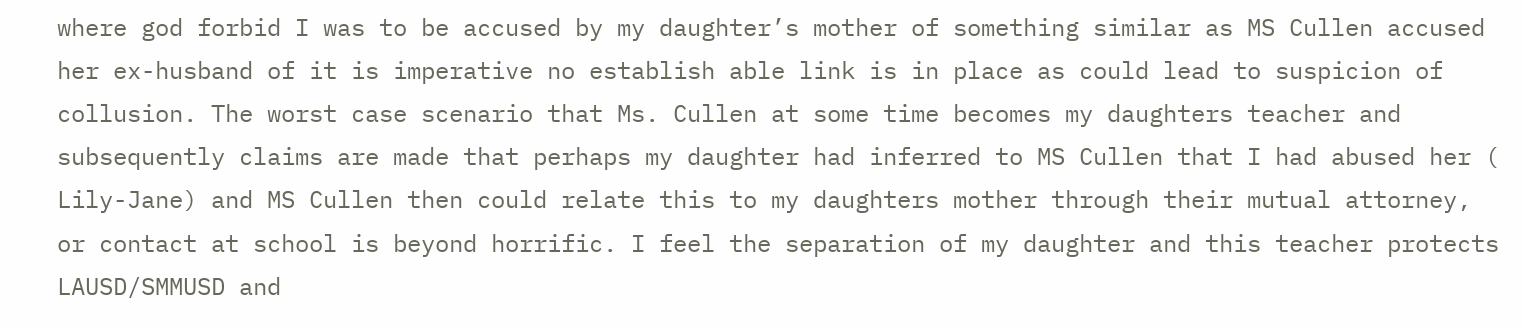where god forbid I was to be accused by my daughter’s mother of something similar as MS Cullen accused her ex-husband of it is imperative no establish able link is in place as could lead to suspicion of collusion. The worst case scenario that Ms. Cullen at some time becomes my daughters teacher and subsequently claims are made that perhaps my daughter had inferred to MS Cullen that I had abused her ( Lily-Jane) and MS Cullen then could relate this to my daughters mother through their mutual attorney, or contact at school is beyond horrific. I feel the separation of my daughter and this teacher protects LAUSD/SMMUSD and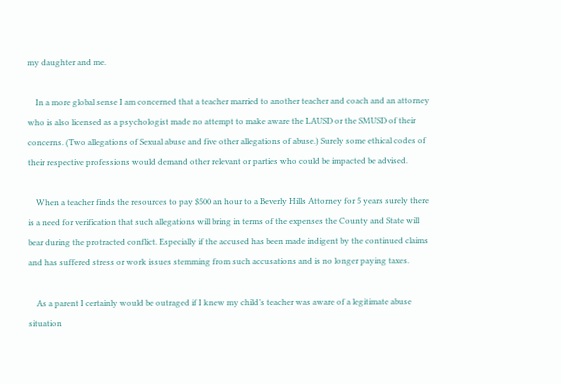my daughter and me.

    In a more global sense I am concerned that a teacher married to another teacher and coach and an attorney who is also licensed as a psychologist made no attempt to make aware the LAUSD or the SMUSD of their concerns. (Two allegations of Sexual abuse and five other allegations of abuse.) Surely some ethical codes of their respective professions would demand other relevant or parties who could be impacted be advised.

    When a teacher finds the resources to pay $500 an hour to a Beverly Hills Attorney for 5 years surely there is a need for verification that such allegations will bring in terms of the expenses the County and State will bear during the protracted conflict. Especially if the accused has been made indigent by the continued claims and has suffered stress or work issues stemming from such accusations and is no longer paying taxes.

    As a parent I certainly would be outraged if I knew my child’s teacher was aware of a legitimate abuse situation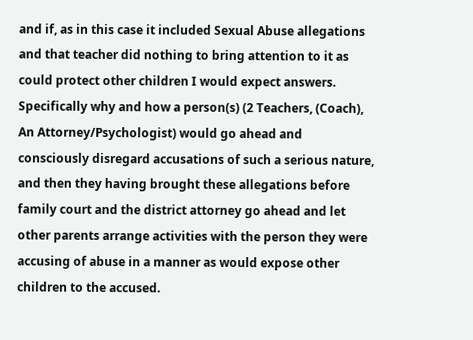and if, as in this case it included Sexual Abuse allegations and that teacher did nothing to bring attention to it as could protect other children I would expect answers. Specifically why and how a person(s) (2 Teachers, (Coach), An Attorney/Psychologist) would go ahead and consciously disregard accusations of such a serious nature, and then they having brought these allegations before family court and the district attorney go ahead and let other parents arrange activities with the person they were accusing of abuse in a manner as would expose other children to the accused.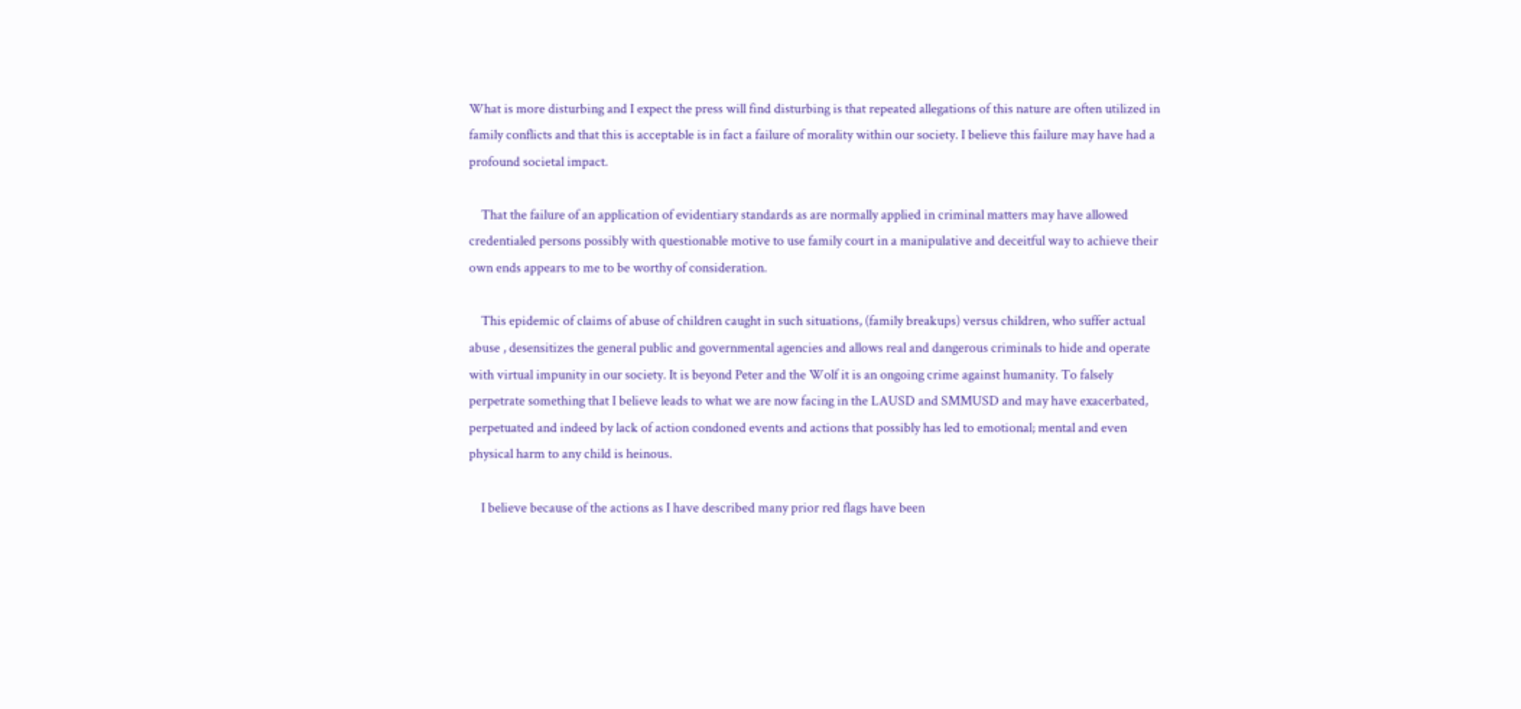What is more disturbing and I expect the press will find disturbing is that repeated allegations of this nature are often utilized in family conflicts and that this is acceptable is in fact a failure of morality within our society. I believe this failure may have had a profound societal impact.

    That the failure of an application of evidentiary standards as are normally applied in criminal matters may have allowed credentialed persons possibly with questionable motive to use family court in a manipulative and deceitful way to achieve their own ends appears to me to be worthy of consideration.

    This epidemic of claims of abuse of children caught in such situations, (family breakups) versus children, who suffer actual abuse , desensitizes the general public and governmental agencies and allows real and dangerous criminals to hide and operate with virtual impunity in our society. It is beyond Peter and the Wolf it is an ongoing crime against humanity. To falsely perpetrate something that I believe leads to what we are now facing in the LAUSD and SMMUSD and may have exacerbated, perpetuated and indeed by lack of action condoned events and actions that possibly has led to emotional; mental and even physical harm to any child is heinous.

    I believe because of the actions as I have described many prior red flags have been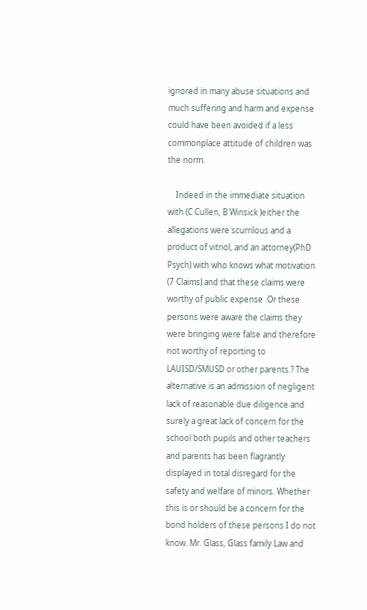ignored in many abuse situations and much suffering and harm and expense could have been avoided if a less commonplace attitude of children was the norm.

    Indeed in the immediate situation with (C Cullen, B Winsick )either the allegations were scurrilous and a product of vitriol, and an attorney(PhD Psych) with who knows what motivation (7 Claims) and that these claims were worthy of public expense .Or these persons were aware the claims they were bringing were false and therefore not worthy of reporting to LAUISD/SMUSD or other parents.? The alternative is an admission of negligent lack of reasonable due diligence and surely a great lack of concern for the school both pupils and other teachers and parents has been flagrantly displayed in total disregard for the safety and welfare of minors. Whether this is or should be a concern for the bond holders of these persons I do not know. Mr. Glass, Glass family Law and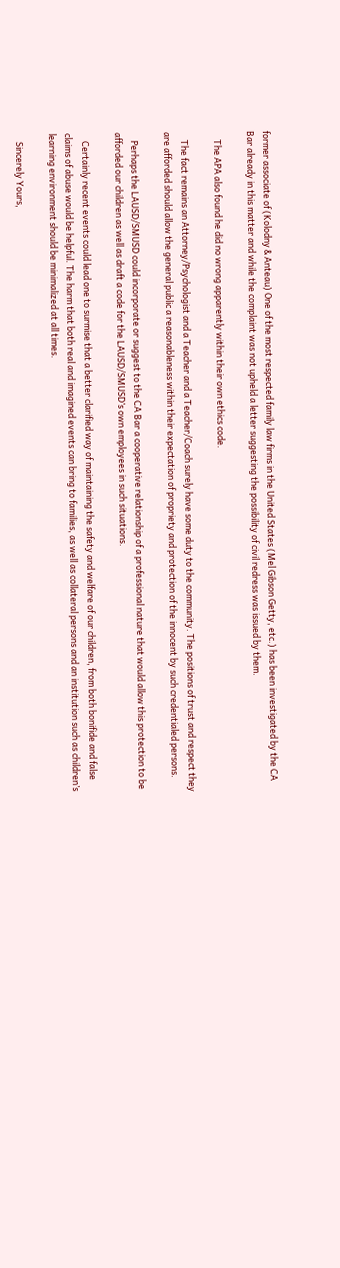former associate of (Kolodny & Anteau) One of the most respected family law firms in the United States (Mel Gibson Getty, etc.) has been investigated by the CA Bar already in this matter and while the complaint was not upheld a letter suggesting the possibility of civil redress was issued by them.

    The APA also found he did no wrong apparently within their own ethics code.

    The fact remains an Attorney/Psychologist and a Teacher and a Teacher/Coach surely have some duty to the community. The positions of trust and respect they are afforded should allow the general public a reasonableness within their expectation of propriety and protection of the innocent by such credentialed persons.

    Perhaps the LAUSD/SMUSD could incorporate or suggest to the CA Bar a cooperative relationship of a professional nature that would allow this protection to be afforded our children as well as draft a code for the LAUSD/SMUSD’s own employees in such situations.

    Certainly recent events could lead one to surmise that a better clarified way of maintaining the safety and welfare of our children, from both bonifide and false claims of abuse would be helpful. The harm that both real and imagined events can bring to families, as well as collateral persons and an institution such as children’s learning environment should be minimalized at all times.

    Sincerely Yours,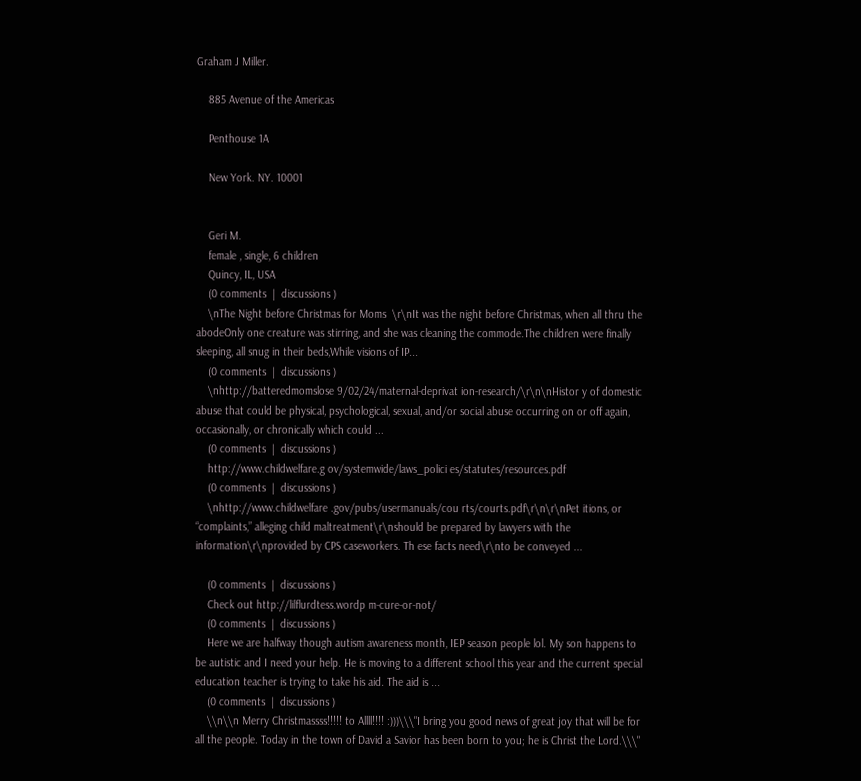Graham J Miller.

    885 Avenue of the Americas

    Penthouse 1A

    New York. NY. 10001


    Geri M.
    female , single, 6 children
    Quincy, IL, USA
    (0 comments  |  discussions )
    \nThe Night before Christmas for Moms  \r\nIt was the night before Christmas, when all thru the abodeOnly one creature was stirring, and she was cleaning the commode.The children were finally sleeping, all snug in their beds,While visions of IP...
    (0 comments  |  discussions )
    \nhttp://batteredmomslose 9/02/24/maternal-deprivat ion-research/\r\n\nHistor y of domestic abuse that could be physical, psychological, sexual, and/or social abuse occurring on or off again, occasionally, or chronically which could ...
    (0 comments  |  discussions )
    http://www.childwelfare.g ov/systemwide/laws_polici es/statutes/resources.pdf
    (0 comments  |  discussions )
    \nhttp://www.childwelfare .gov/pubs/usermanuals/cou rts/courts.pdf\r\n\r\nPet itions, or “complaints,” alleging child maltreatment\r\nshould be prepared by lawyers with the information\r\nprovided by CPS caseworkers. Th ese facts need\r\nto be conveyed ...

    (0 comments  |  discussions )
    Check out http://lilflurdtess.wordp m-cure-or-not/
    (0 comments  |  discussions )
    Here we are halfway though autism awareness month, IEP season people lol. My son happens to be autistic and I need your help. He is moving to a different school this year and the current special education teacher is trying to take his aid. The aid is ...
    (0 comments  |  discussions )
    \\n\\n Merry Christmassss!!!!! to Allll!!!! :)))\\\"I bring you good news of great joy that will be for all the people. Today in the town of David a Savior has been born to you; he is Christ the Lord.\\\"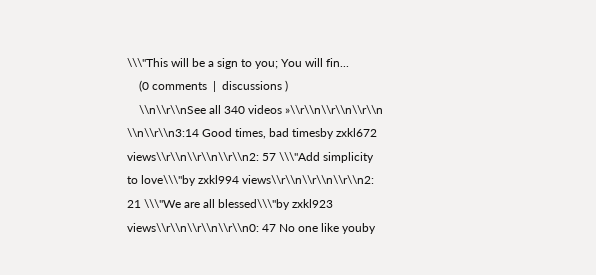\\\"This will be a sign to you; You will fin...
    (0 comments  |  discussions )
    \\n\\r\\nSee all 340 videos »\\r\\n\\r\\n\\r\\n \\n\\r\\n3:14 Good times, bad timesby zxkl672 views\\r\\n\\r\\n\\r\\n2: 57 \\\"Add simplicity to love\\\"by zxkl994 views\\r\\n\\r\\n\\r\\n2: 21 \\\"We are all blessed\\\"by zxkl923 views\\r\\n\\r\\n\\r\\n0: 47 No one like youby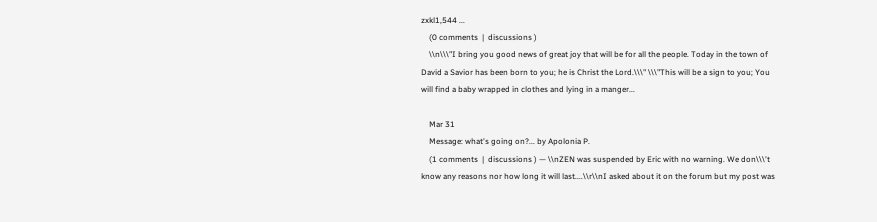zxkl1,544 ...
    (0 comments  |  discussions )
    \\n\\\"I bring you good news of great joy that will be for all the people. Today in the town of David a Savior has been born to you; he is Christ the Lord.\\\" \\\"This will be a sign to you; You will find a baby wrapped in clothes and lying in a manger...

    Mar 31
    Message: what's going on?... by Apolonia P.
    (1 comments  |  discussions ) — \\nZEN was suspended by Eric with no warning. We don\\\'t know any reasons nor how long it will last....\\r\\nI asked about it on the forum but my post was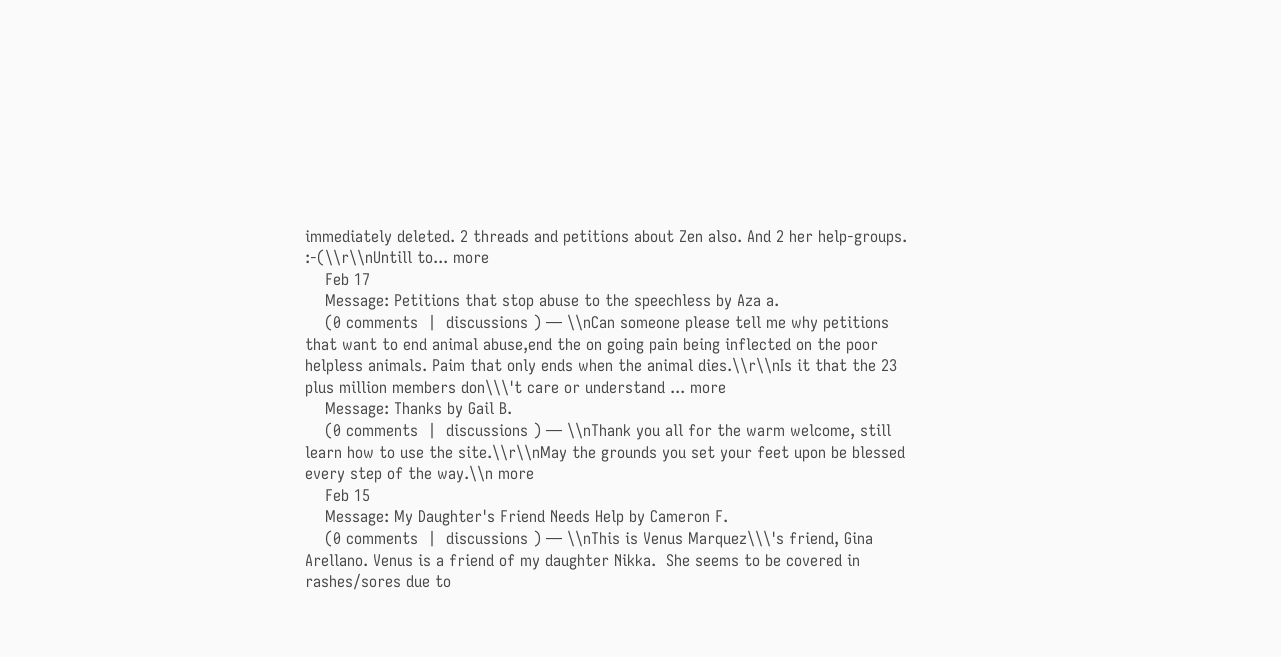immediately deleted. 2 threads and petitions about Zen also. And 2 her help-groups. :-(\\r\\nUntill to... more
    Feb 17
    Message: Petitions that stop abuse to the speechless by Aza a.
    (0 comments  |  discussions ) — \\nCan someone please tell me why petitions that want to end animal abuse,end the on going pain being inflected on the poor helpless animals. Paim that only ends when the animal dies.\\r\\nIs it that the 23 plus million members don\\\'t care or understand ... more
    Message: Thanks by Gail B.
    (0 comments  |  discussions ) — \\nThank you all for the warm welcome, still learn how to use the site.\\r\\nMay the grounds you set your feet upon be blessed every step of the way.\\n more
    Feb 15
    Message: My Daughter's Friend Needs Help by Cameron F.
    (0 comments  |  discussions ) — \\nThis is Venus Marquez\\\'s friend, Gina Arellano. Venus is a friend of my daughter Nikka.  She seems to be covered in rashes/sores due to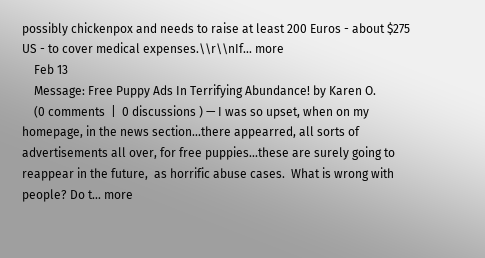possibly chickenpox and needs to raise at least 200 Euros - about $275 US - to cover medical expenses.\\r\\nIf... more
    Feb 13
    Message: Free Puppy Ads In Terrifying Abundance! by Karen O.
    (0 comments  |  0 discussions ) — I was so upset, when on my homepage, in the news section...there appearred, all sorts of advertisements all over, for free puppies...these are surely going to reappear in the future,  as horrific abuse cases.  What is wrong with people? Do t... more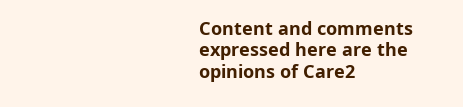Content and comments expressed here are the opinions of Care2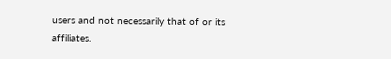users and not necessarily that of or its affiliates.